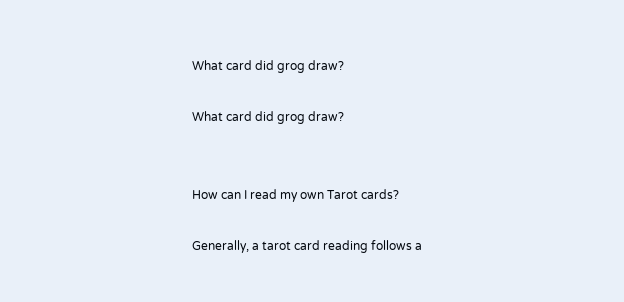What card did grog draw?

What card did grog draw?


How can I read my own Tarot cards?

Generally, a tarot card reading follows a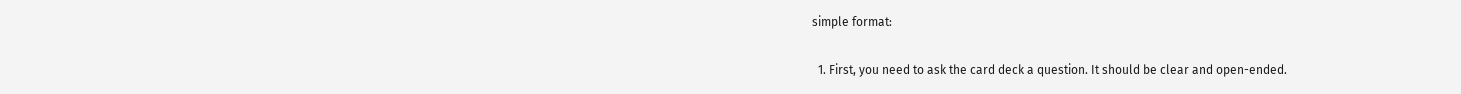simple format:

  1. First, you need to ask the card deck a question. It should be clear and open-ended.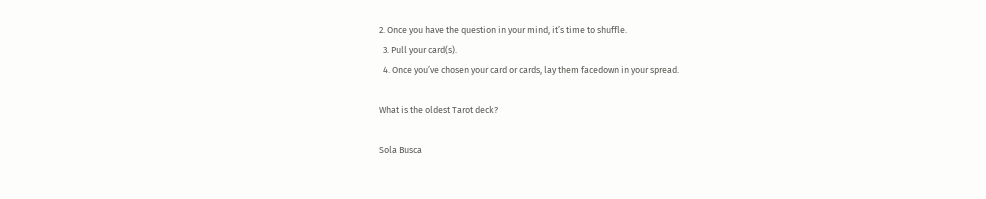2. Once you have the question in your mind, it’s time to shuffle.
  3. Pull your card(s).
  4. Once you’ve chosen your card or cards, lay them facedown in your spread.

What is the oldest Tarot deck?

Sola Busca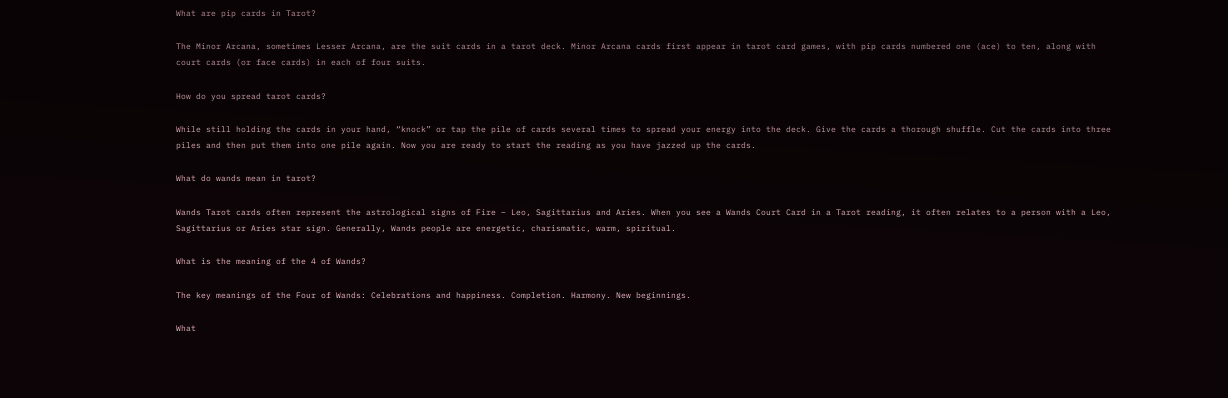What are pip cards in Tarot?

The Minor Arcana, sometimes Lesser Arcana, are the suit cards in a tarot deck. Minor Arcana cards first appear in tarot card games, with pip cards numbered one (ace) to ten, along with court cards (or face cards) in each of four suits.

How do you spread tarot cards?

While still holding the cards in your hand, “knock” or tap the pile of cards several times to spread your energy into the deck. Give the cards a thorough shuffle. Cut the cards into three piles and then put them into one pile again. Now you are ready to start the reading as you have jazzed up the cards.

What do wands mean in tarot?

Wands Tarot cards often represent the astrological signs of Fire – Leo, Sagittarius and Aries. When you see a Wands Court Card in a Tarot reading, it often relates to a person with a Leo, Sagittarius or Aries star sign. Generally, Wands people are energetic, charismatic, warm, spiritual.

What is the meaning of the 4 of Wands?

The key meanings of the Four of Wands: Celebrations and happiness. Completion. Harmony. New beginnings.

What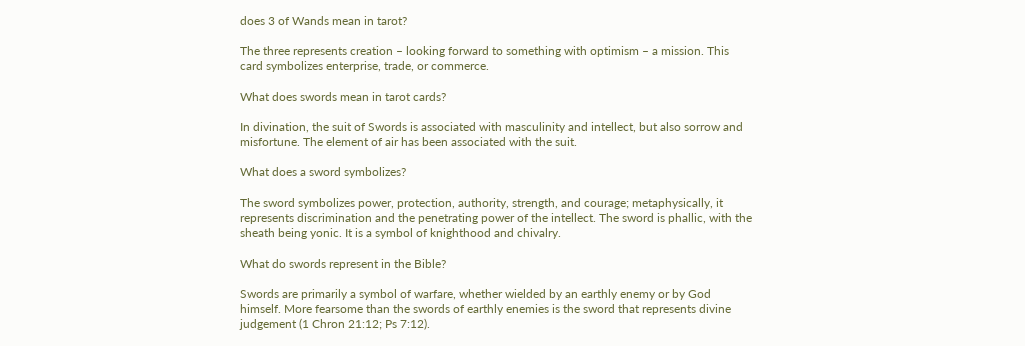does 3 of Wands mean in tarot?

The three represents creation – looking forward to something with optimism – a mission. This card symbolizes enterprise, trade, or commerce.

What does swords mean in tarot cards?

In divination, the suit of Swords is associated with masculinity and intellect, but also sorrow and misfortune. The element of air has been associated with the suit.

What does a sword symbolizes?

The sword symbolizes power, protection, authority, strength, and courage; metaphysically, it represents discrimination and the penetrating power of the intellect. The sword is phallic, with the sheath being yonic. It is a symbol of knighthood and chivalry.

What do swords represent in the Bible?

Swords are primarily a symbol of warfare, whether wielded by an earthly enemy or by God himself. More fearsome than the swords of earthly enemies is the sword that represents divine judgement (1 Chron 21:12; Ps 7:12).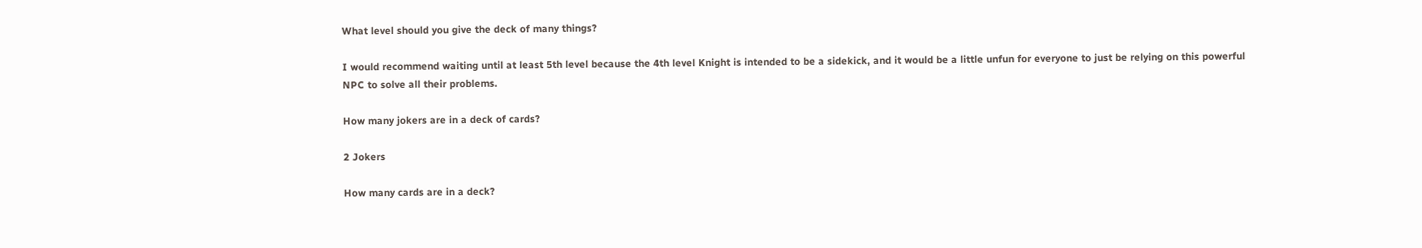What level should you give the deck of many things?

I would recommend waiting until at least 5th level because the 4th level Knight is intended to be a sidekick, and it would be a little unfun for everyone to just be relying on this powerful NPC to solve all their problems.

How many jokers are in a deck of cards?

2 Jokers

How many cards are in a deck?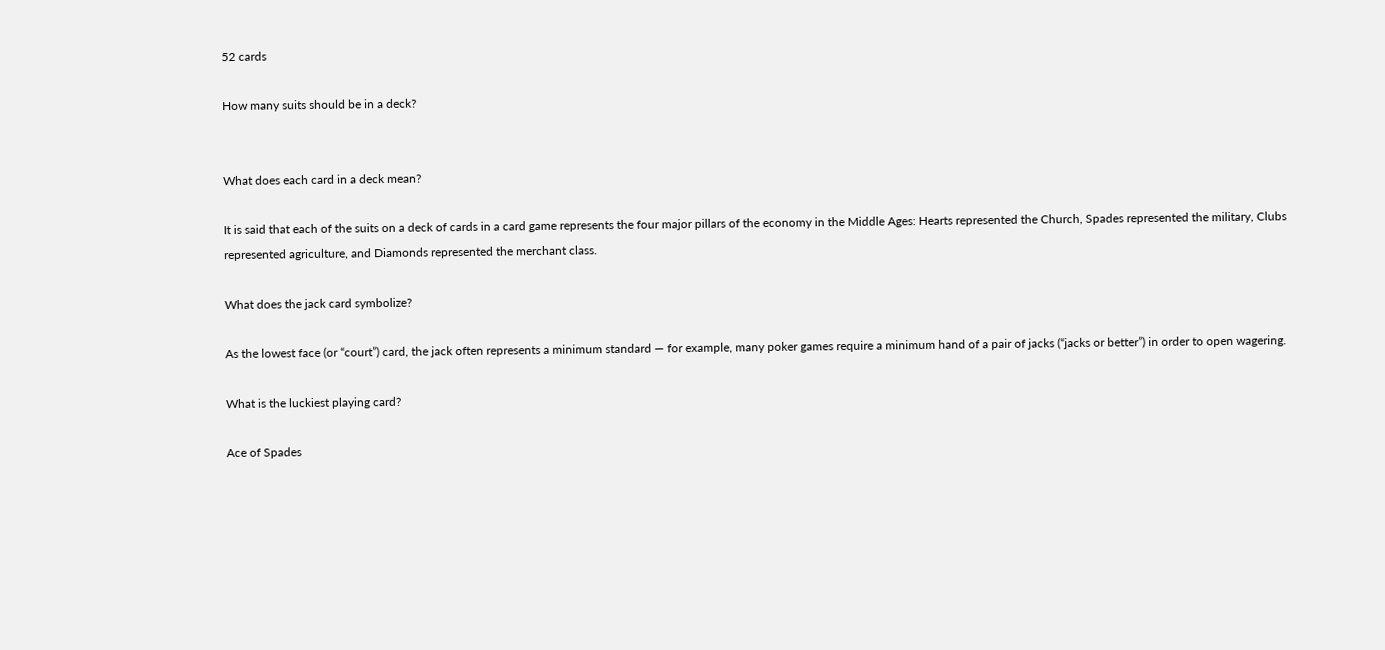52 cards

How many suits should be in a deck?


What does each card in a deck mean?

It is said that each of the suits on a deck of cards in a card game represents the four major pillars of the economy in the Middle Ages: Hearts represented the Church, Spades represented the military, Clubs represented agriculture, and Diamonds represented the merchant class.

What does the jack card symbolize?

As the lowest face (or “court”) card, the jack often represents a minimum standard — for example, many poker games require a minimum hand of a pair of jacks (“jacks or better”) in order to open wagering.

What is the luckiest playing card?

Ace of Spades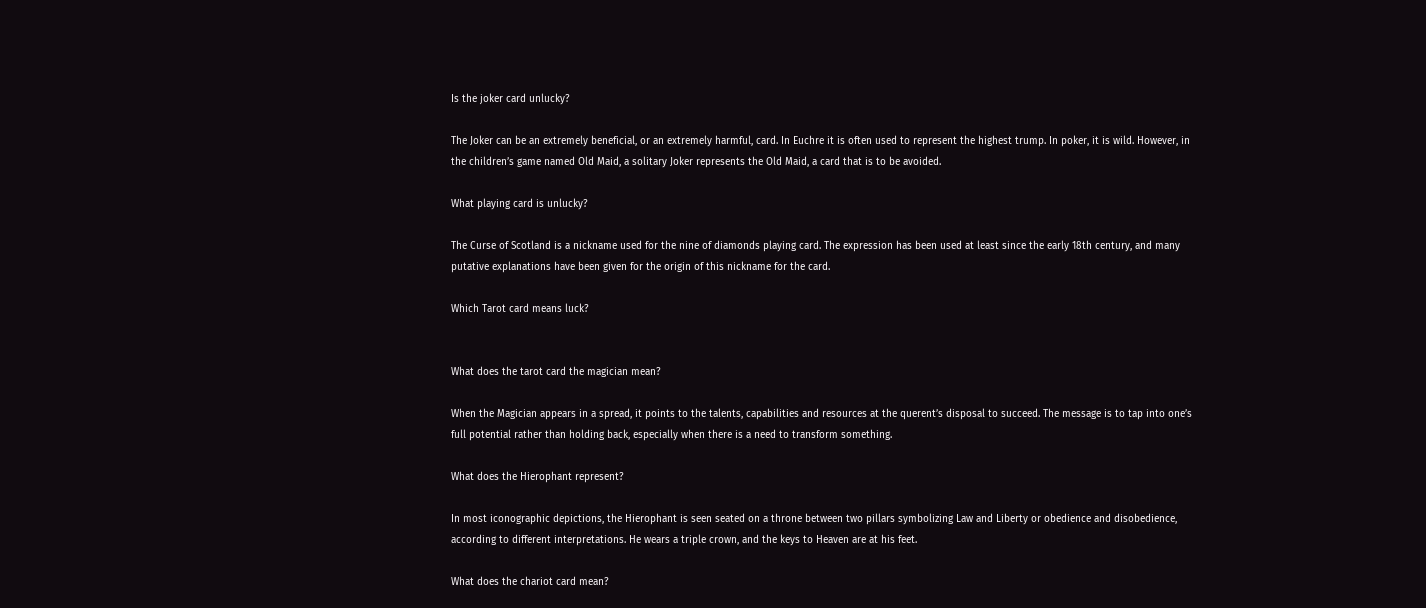Is the joker card unlucky?

The Joker can be an extremely beneficial, or an extremely harmful, card. In Euchre it is often used to represent the highest trump. In poker, it is wild. However, in the children’s game named Old Maid, a solitary Joker represents the Old Maid, a card that is to be avoided.

What playing card is unlucky?

The Curse of Scotland is a nickname used for the nine of diamonds playing card. The expression has been used at least since the early 18th century, and many putative explanations have been given for the origin of this nickname for the card.

Which Tarot card means luck?


What does the tarot card the magician mean?

When the Magician appears in a spread, it points to the talents, capabilities and resources at the querent’s disposal to succeed. The message is to tap into one’s full potential rather than holding back, especially when there is a need to transform something.

What does the Hierophant represent?

In most iconographic depictions, the Hierophant is seen seated on a throne between two pillars symbolizing Law and Liberty or obedience and disobedience, according to different interpretations. He wears a triple crown, and the keys to Heaven are at his feet.

What does the chariot card mean?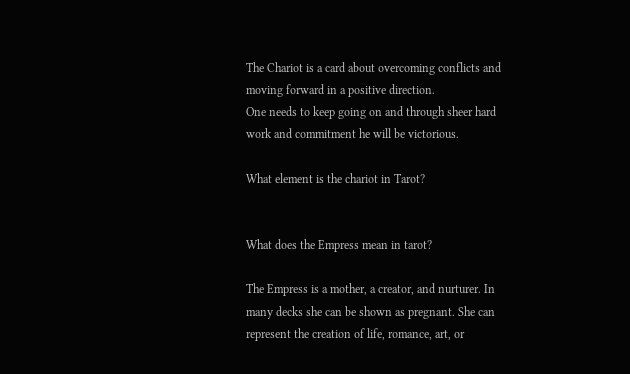The Chariot is a card about overcoming conflicts and moving forward in a positive direction.
One needs to keep going on and through sheer hard work and commitment he will be victorious.

What element is the chariot in Tarot?


What does the Empress mean in tarot?

The Empress is a mother, a creator, and nurturer. In many decks she can be shown as pregnant. She can represent the creation of life, romance, art, or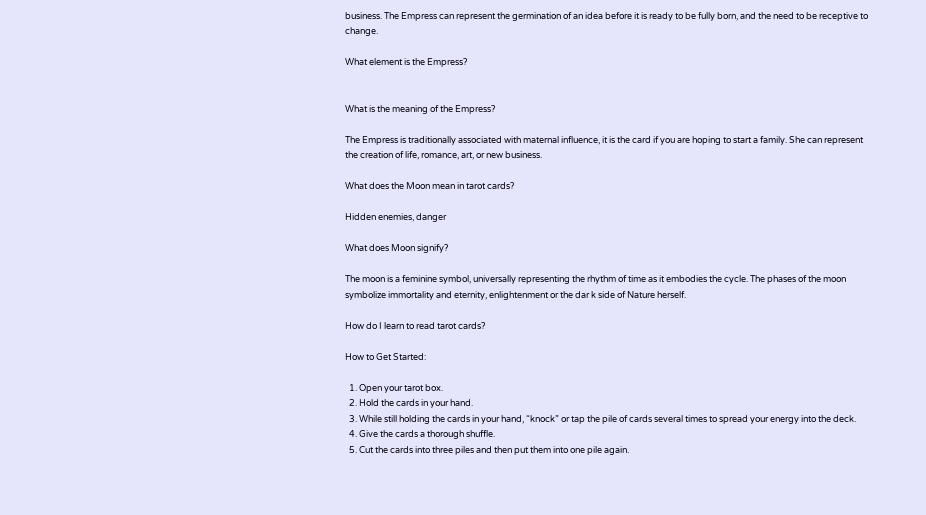business. The Empress can represent the germination of an idea before it is ready to be fully born, and the need to be receptive to change.

What element is the Empress?


What is the meaning of the Empress?

The Empress is traditionally associated with maternal influence, it is the card if you are hoping to start a family. She can represent the creation of life, romance, art, or new business.

What does the Moon mean in tarot cards?

Hidden enemies, danger

What does Moon signify?

The moon is a feminine symbol, universally representing the rhythm of time as it embodies the cycle. The phases of the moon symbolize immortality and eternity, enlightenment or the dar k side of Nature herself.

How do I learn to read tarot cards?

How to Get Started:

  1. Open your tarot box.
  2. Hold the cards in your hand.
  3. While still holding the cards in your hand, “knock” or tap the pile of cards several times to spread your energy into the deck.
  4. Give the cards a thorough shuffle.
  5. Cut the cards into three piles and then put them into one pile again.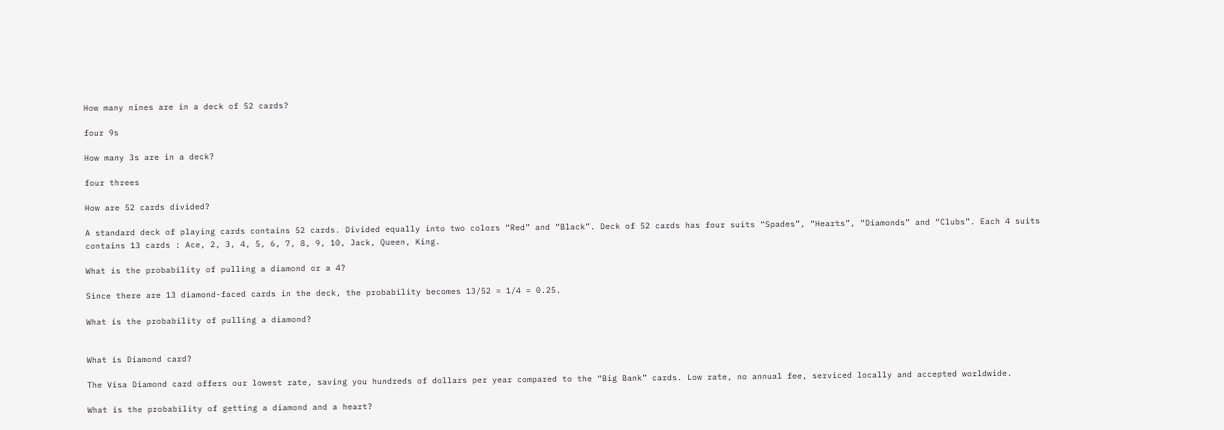How many nines are in a deck of 52 cards?

four 9s

How many 3s are in a deck?

four threes

How are 52 cards divided?

A standard deck of playing cards contains 52 cards. Divided equally into two colors “Red” and “Black”. Deck of 52 cards has four suits “Spades”, “Hearts”, “Diamonds” and “Clubs”. Each 4 suits contains 13 cards : Ace, 2, 3, 4, 5, 6, 7, 8, 9, 10, Jack, Queen, King.

What is the probability of pulling a diamond or a 4?

Since there are 13 diamond-faced cards in the deck, the probability becomes 13/52 = 1/4 = 0.25.

What is the probability of pulling a diamond?


What is Diamond card?

The Visa Diamond card offers our lowest rate, saving you hundreds of dollars per year compared to the “Big Bank” cards. Low rate, no annual fee, serviced locally and accepted worldwide.

What is the probability of getting a diamond and a heart?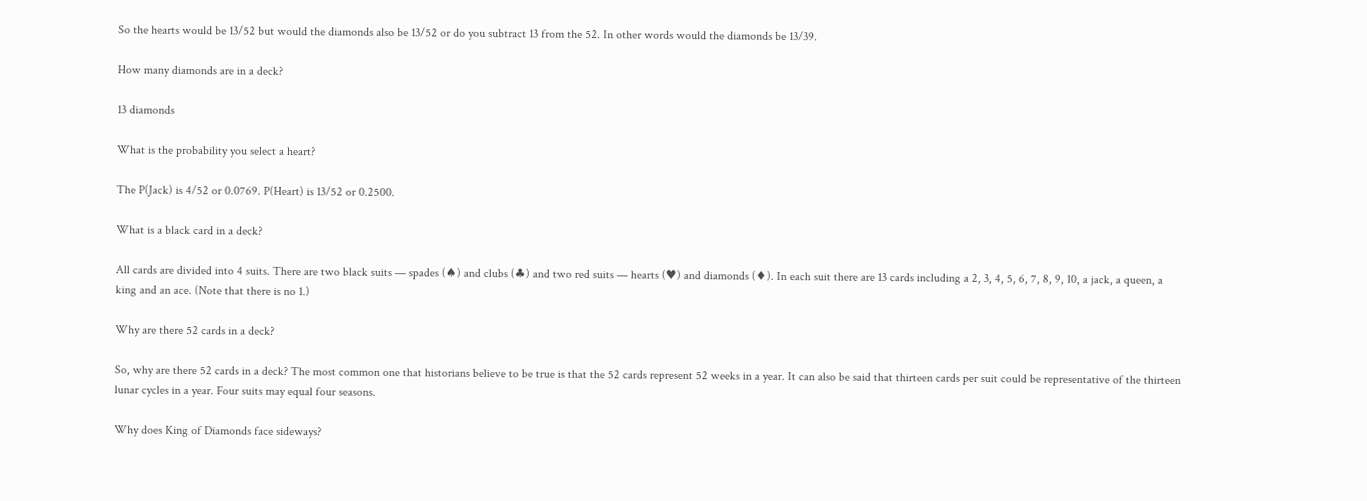So the hearts would be 13/52 but would the diamonds also be 13/52 or do you subtract 13 from the 52. In other words would the diamonds be 13/39.

How many diamonds are in a deck?

13 diamonds

What is the probability you select a heart?

The P(Jack) is 4/52 or 0.0769. P(Heart) is 13/52 or 0.2500.

What is a black card in a deck?

All cards are divided into 4 suits. There are two black suits — spades (♠) and clubs (♣) and two red suits — hearts (♥) and diamonds (♦). In each suit there are 13 cards including a 2, 3, 4, 5, 6, 7, 8, 9, 10, a jack, a queen, a king and an ace. (Note that there is no 1.)

Why are there 52 cards in a deck?

So, why are there 52 cards in a deck? The most common one that historians believe to be true is that the 52 cards represent 52 weeks in a year. It can also be said that thirteen cards per suit could be representative of the thirteen lunar cycles in a year. Four suits may equal four seasons.

Why does King of Diamonds face sideways?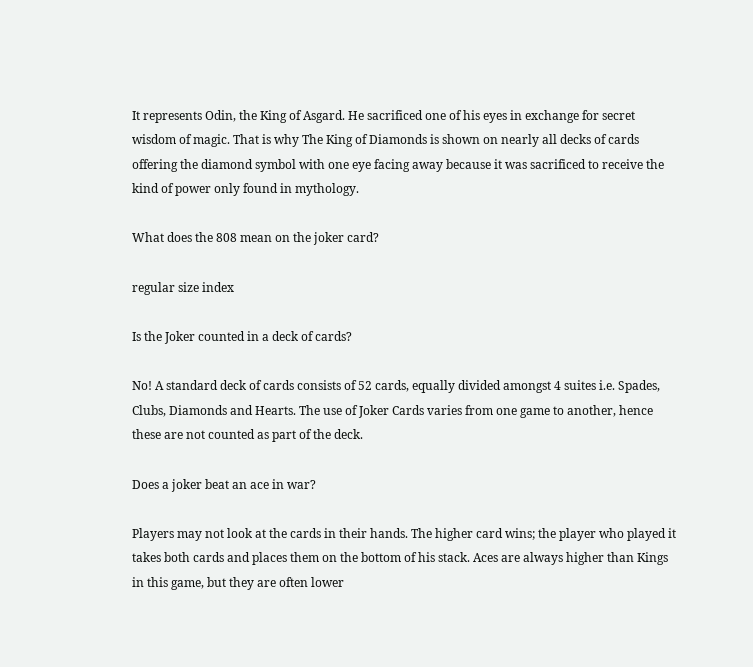It represents Odin, the King of Asgard. He sacrificed one of his eyes in exchange for secret wisdom of magic. That is why The King of Diamonds is shown on nearly all decks of cards offering the diamond symbol with one eye facing away because it was sacrificed to receive the kind of power only found in mythology.

What does the 808 mean on the joker card?

regular size index

Is the Joker counted in a deck of cards?

No! A standard deck of cards consists of 52 cards, equally divided amongst 4 suites i.e. Spades, Clubs, Diamonds and Hearts. The use of Joker Cards varies from one game to another, hence these are not counted as part of the deck.

Does a joker beat an ace in war?

Players may not look at the cards in their hands. The higher card wins; the player who played it takes both cards and places them on the bottom of his stack. Aces are always higher than Kings in this game, but they are often lower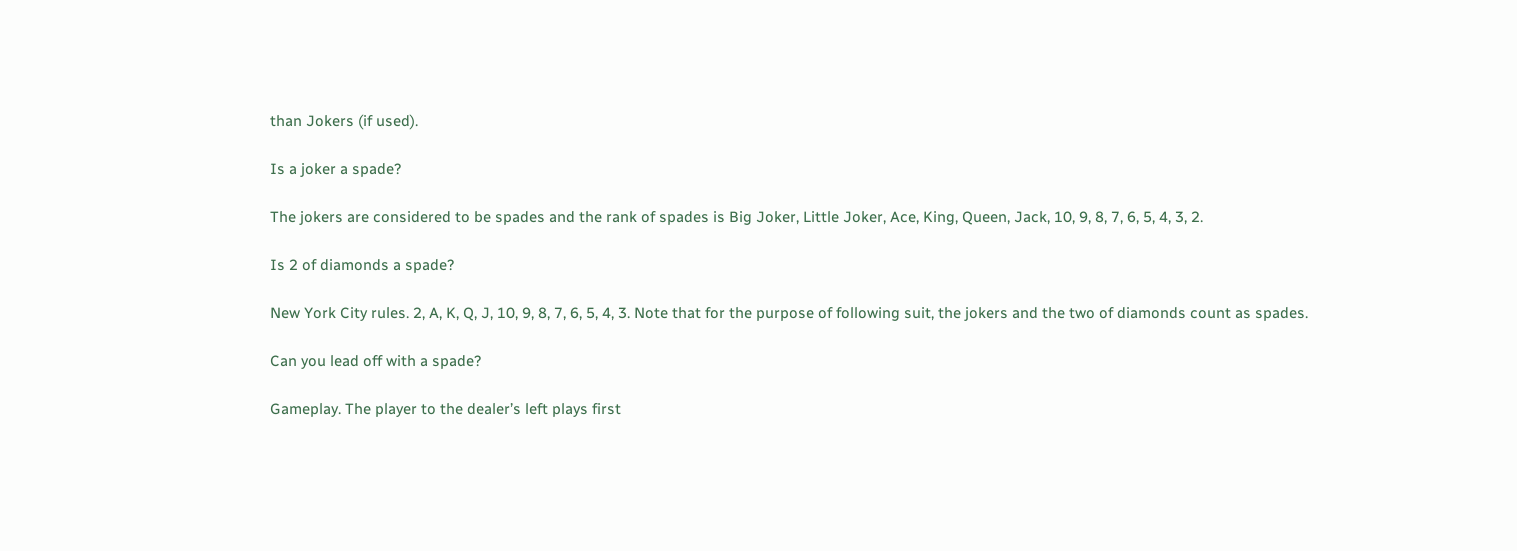than Jokers (if used).

Is a joker a spade?

The jokers are considered to be spades and the rank of spades is Big Joker, Little Joker, Ace, King, Queen, Jack, 10, 9, 8, 7, 6, 5, 4, 3, 2.

Is 2 of diamonds a spade?

New York City rules. 2, A, K, Q, J, 10, 9, 8, 7, 6, 5, 4, 3. Note that for the purpose of following suit, the jokers and the two of diamonds count as spades.

Can you lead off with a spade?

Gameplay. The player to the dealer’s left plays first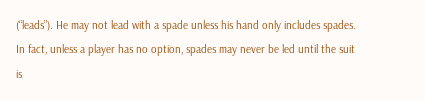(“leads”). He may not lead with a spade unless his hand only includes spades. In fact, unless a player has no option, spades may never be led until the suit is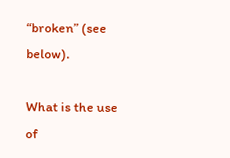“broken” (see below).

What is the use of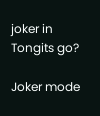joker in Tongits go?

Joker mode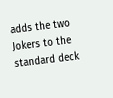adds the two Jokers to the standard deck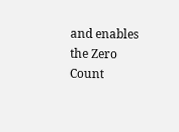and enables the Zero Count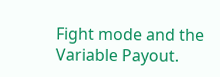Fight mode and the Variable Payout.